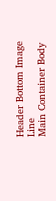Header Bottom Image Line
Main Container Body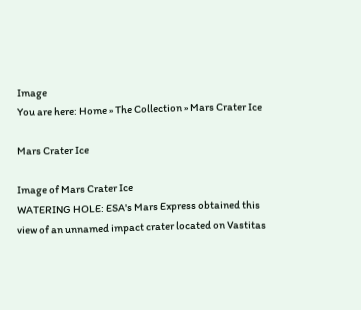Image
You are here: Home » The Collection » Mars Crater Ice

Mars Crater Ice

Image of Mars Crater Ice
WATERING HOLE: ESA's Mars Express obtained this view of an unnamed impact crater located on Vastitas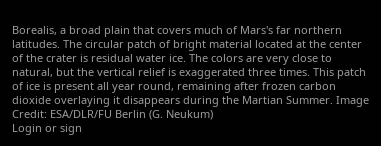Borealis, a broad plain that covers much of Mars's far northern latitudes. The circular patch of bright material located at the center of the crater is residual water ice. The colors are very close to natural, but the vertical relief is exaggerated three times. This patch of ice is present all year round, remaining after frozen carbon dioxide overlaying it disappears during the Martian Summer. Image Credit: ESA/DLR/FU Berlin (G. Neukum)
Login or sign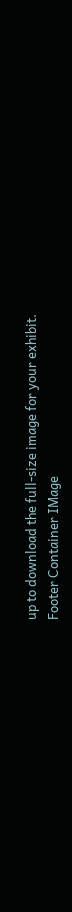up to download the full-size image for your exhibit.
Footer Container IMage